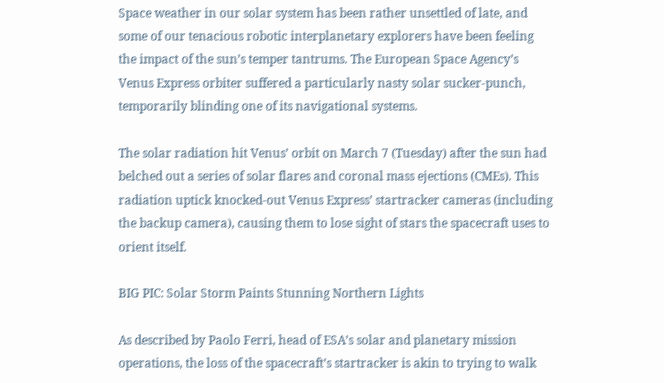Space weather in our solar system has been rather unsettled of late, and some of our tenacious robotic interplanetary explorers have been feeling the impact of the sun’s temper tantrums. The European Space Agency’s Venus Express orbiter suffered a particularly nasty solar sucker-punch, temporarily blinding one of its navigational systems.

The solar radiation hit Venus’ orbit on March 7 (Tuesday) after the sun had belched out a series of solar flares and coronal mass ejections (CMEs). This radiation uptick knocked-out Venus Express’ startracker cameras (including the backup camera), causing them to lose sight of stars the spacecraft uses to orient itself.

BIG PIC: Solar Storm Paints Stunning Northern Lights

As described by Paolo Ferri, head of ESA’s solar and planetary mission operations, the loss of the spacecraft’s startracker is akin to trying to walk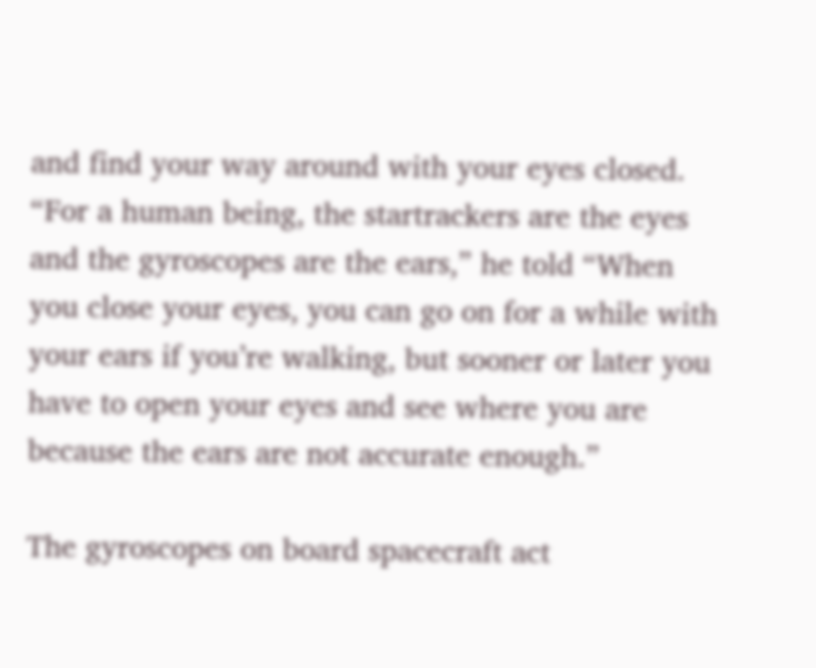and find your way around with your eyes closed. “For a human being, the startrackers are the eyes and the gyroscopes are the ears,” he told “When you close your eyes, you can go on for a while with your ears if you’re walking, but sooner or later you have to open your eyes and see where you are because the ears are not accurate enough.”

The gyroscopes on board spacecraft act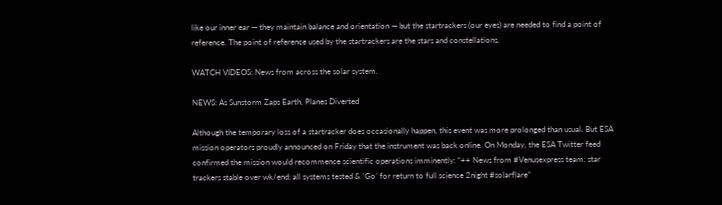like our inner ear — they maintain balance and orientation — but the startrackers (our eyes) are needed to find a point of reference. The point of reference used by the startrackers are the stars and constellations.

WATCH VIDEOS: News from across the solar system.

NEWS: As Sunstorm Zaps Earth, Planes Diverted

Although the temporary loss of a startracker does occasionally happen, this event was more prolonged than usual. But ESA mission operators proudly announced on Friday that the instrument was back online. On Monday, the ESA Twitter feed confirmed the mission would recommence scientific operations imminently: “++ News from #Venusexpress team: star trackers stable over wk/end; all systems tested & ‘Go’ for return to full science 2night #solarflare”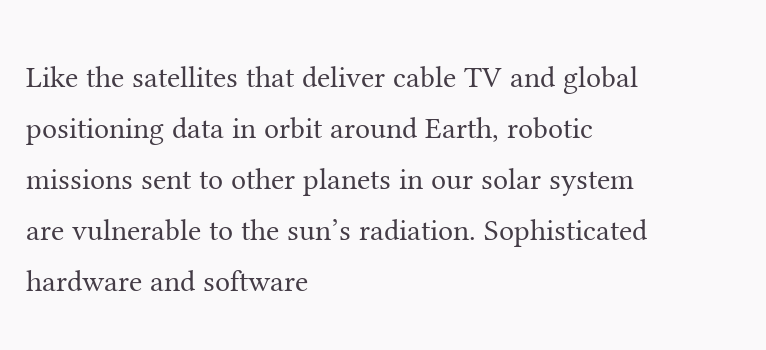Like the satellites that deliver cable TV and global positioning data in orbit around Earth, robotic missions sent to other planets in our solar system are vulnerable to the sun’s radiation. Sophisticated hardware and software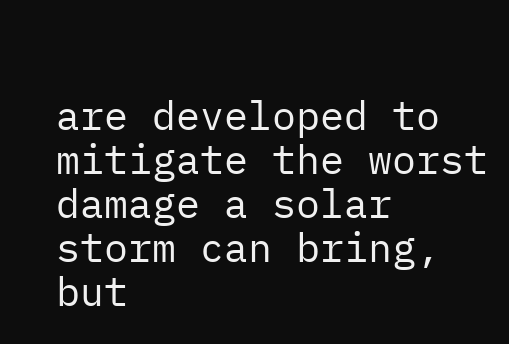are developed to mitigate the worst damage a solar storm can bring, but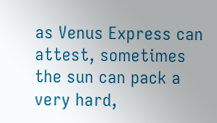as Venus Express can attest, sometimes the sun can pack a very hard,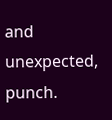and unexpected, punch.